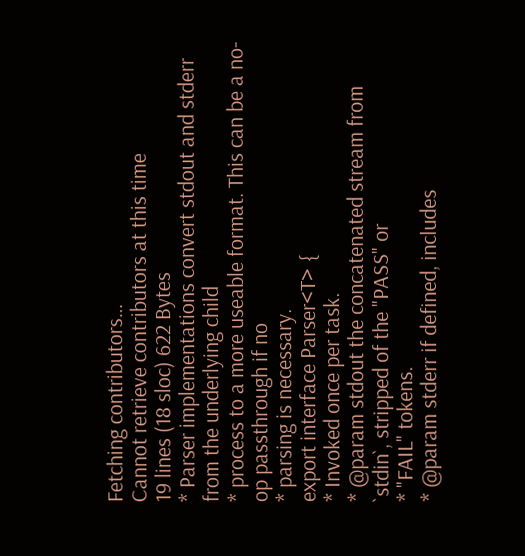Fetching contributors…
Cannot retrieve contributors at this time
19 lines (18 sloc) 622 Bytes
* Parser implementations convert stdout and stderr from the underlying child
* process to a more useable format. This can be a no-op passthrough if no
* parsing is necessary.
export interface Parser<T> {
* Invoked once per task.
* @param stdout the concatenated stream from `stdin`, stripped of the "PASS" or
* "FAIL" tokens.
* @param stderr if defined, includes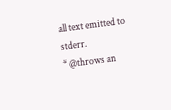all text emitted to stderr.
* @throws an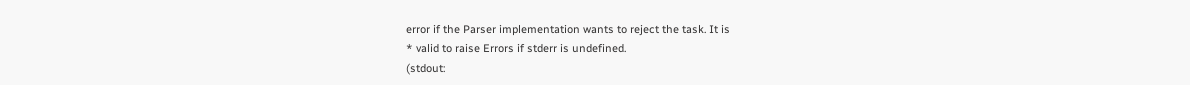error if the Parser implementation wants to reject the task. It is
* valid to raise Errors if stderr is undefined.
(stdout: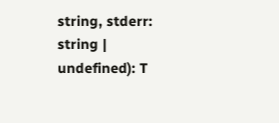string, stderr: string | undefined): T